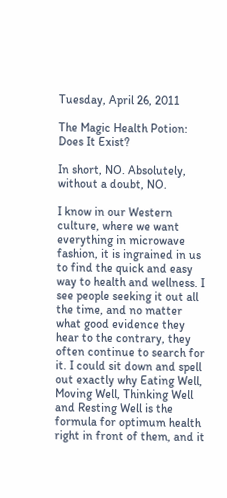Tuesday, April 26, 2011

The Magic Health Potion: Does It Exist?

In short, NO. Absolutely, without a doubt, NO.

I know in our Western culture, where we want everything in microwave fashion, it is ingrained in us to find the quick and easy way to health and wellness. I see people seeking it out all the time, and no matter what good evidence they hear to the contrary, they often continue to search for it. I could sit down and spell out exactly why Eating Well, Moving Well, Thinking Well and Resting Well is the formula for optimum health right in front of them, and it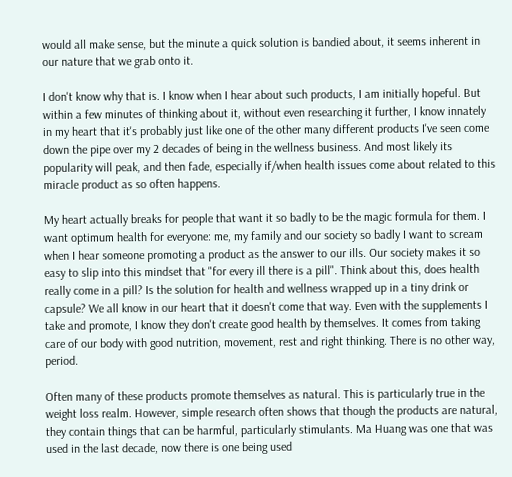would all make sense, but the minute a quick solution is bandied about, it seems inherent in our nature that we grab onto it.

I don't know why that is. I know when I hear about such products, I am initially hopeful. But within a few minutes of thinking about it, without even researching it further, I know innately in my heart that it's probably just like one of the other many different products I've seen come down the pipe over my 2 decades of being in the wellness business. And most likely its popularity will peak, and then fade, especially if/when health issues come about related to this miracle product as so often happens.

My heart actually breaks for people that want it so badly to be the magic formula for them. I want optimum health for everyone: me, my family and our society so badly I want to scream when I hear someone promoting a product as the answer to our ills. Our society makes it so easy to slip into this mindset that "for every ill there is a pill". Think about this, does health really come in a pill? Is the solution for health and wellness wrapped up in a tiny drink or capsule? We all know in our heart that it doesn't come that way. Even with the supplements I take and promote, I know they don't create good health by themselves. It comes from taking care of our body with good nutrition, movement, rest and right thinking. There is no other way, period.

Often many of these products promote themselves as natural. This is particularly true in the weight loss realm. However, simple research often shows that though the products are natural, they contain things that can be harmful, particularly stimulants. Ma Huang was one that was used in the last decade, now there is one being used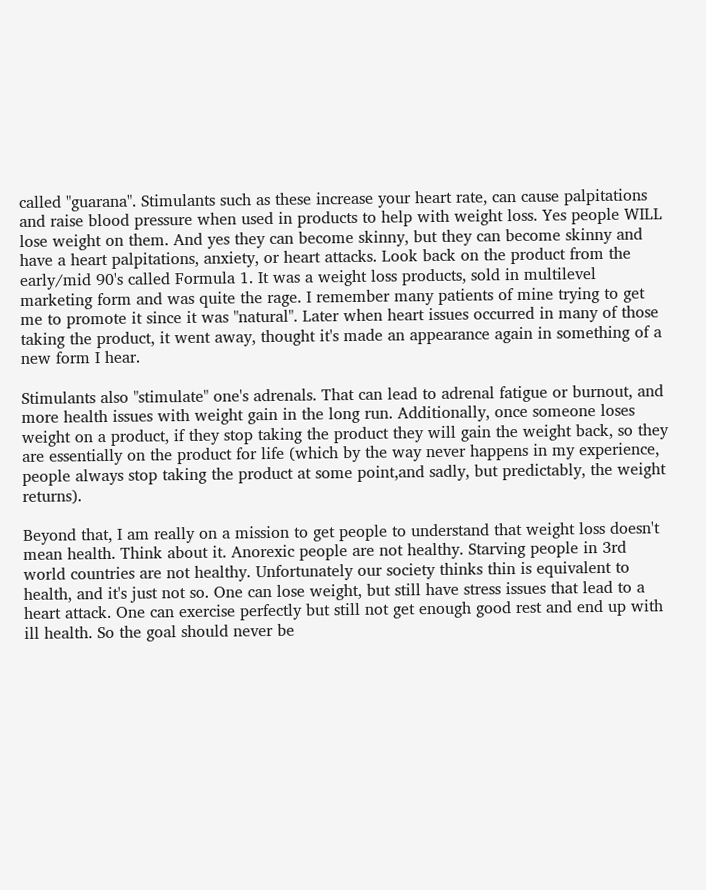called "guarana". Stimulants such as these increase your heart rate, can cause palpitations and raise blood pressure when used in products to help with weight loss. Yes people WILL lose weight on them. And yes they can become skinny, but they can become skinny and have a heart palpitations, anxiety, or heart attacks. Look back on the product from the early/mid 90's called Formula 1. It was a weight loss products, sold in multilevel marketing form and was quite the rage. I remember many patients of mine trying to get me to promote it since it was "natural". Later when heart issues occurred in many of those taking the product, it went away, thought it's made an appearance again in something of a new form I hear.

Stimulants also "stimulate" one's adrenals. That can lead to adrenal fatigue or burnout, and more health issues with weight gain in the long run. Additionally, once someone loses weight on a product, if they stop taking the product they will gain the weight back, so they are essentially on the product for life (which by the way never happens in my experience, people always stop taking the product at some point,and sadly, but predictably, the weight returns).

Beyond that, I am really on a mission to get people to understand that weight loss doesn't mean health. Think about it. Anorexic people are not healthy. Starving people in 3rd world countries are not healthy. Unfortunately our society thinks thin is equivalent to health, and it's just not so. One can lose weight, but still have stress issues that lead to a heart attack. One can exercise perfectly but still not get enough good rest and end up with ill health. So the goal should never be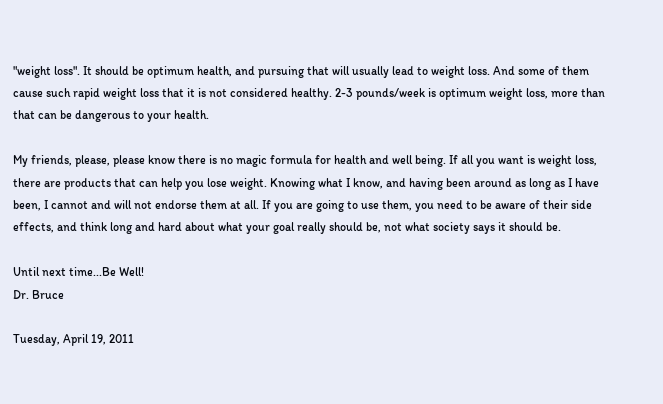"weight loss". It should be optimum health, and pursuing that will usually lead to weight loss. And some of them cause such rapid weight loss that it is not considered healthy. 2-3 pounds/week is optimum weight loss, more than that can be dangerous to your health.

My friends, please, please know there is no magic formula for health and well being. If all you want is weight loss, there are products that can help you lose weight. Knowing what I know, and having been around as long as I have been, I cannot and will not endorse them at all. If you are going to use them, you need to be aware of their side effects, and think long and hard about what your goal really should be, not what society says it should be.

Until next time...Be Well!
Dr. Bruce

Tuesday, April 19, 2011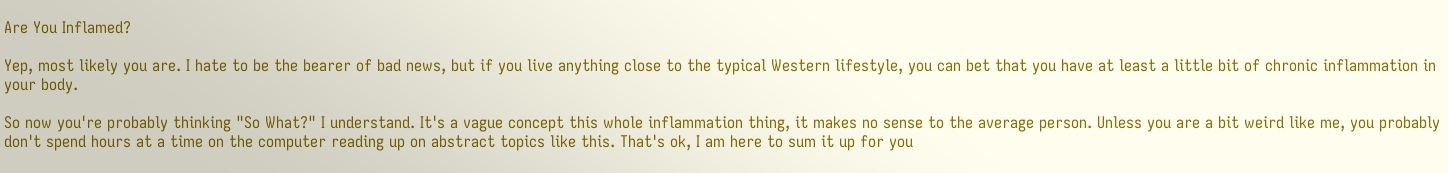Are You Inflamed?

Yep, most likely you are. I hate to be the bearer of bad news, but if you live anything close to the typical Western lifestyle, you can bet that you have at least a little bit of chronic inflammation in your body.

So now you're probably thinking "So What?" I understand. It's a vague concept this whole inflammation thing, it makes no sense to the average person. Unless you are a bit weird like me, you probably don't spend hours at a time on the computer reading up on abstract topics like this. That's ok, I am here to sum it up for you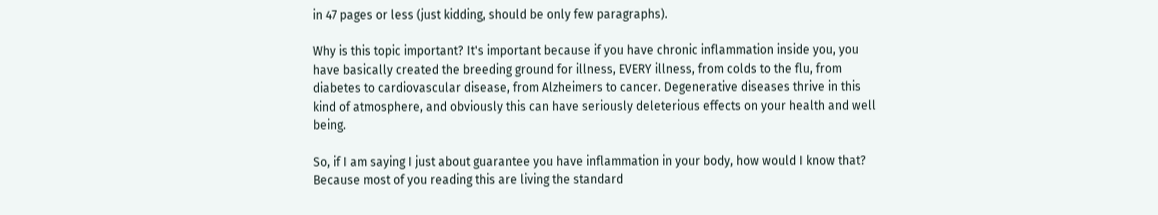in 47 pages or less (just kidding, should be only few paragraphs).

Why is this topic important? It's important because if you have chronic inflammation inside you, you have basically created the breeding ground for illness, EVERY illness, from colds to the flu, from diabetes to cardiovascular disease, from Alzheimers to cancer. Degenerative diseases thrive in this kind of atmosphere, and obviously this can have seriously deleterious effects on your health and well being.

So, if I am saying I just about guarantee you have inflammation in your body, how would I know that? Because most of you reading this are living the standard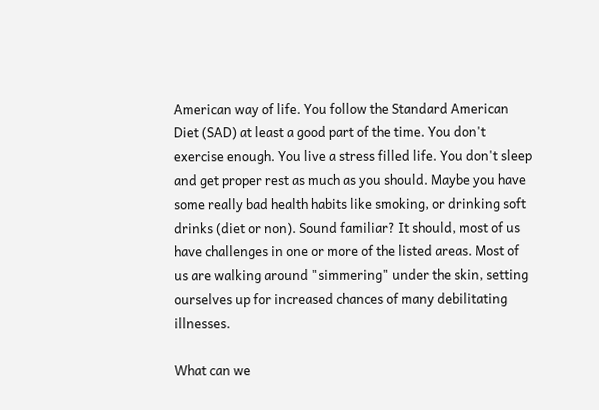American way of life. You follow the Standard American Diet (SAD) at least a good part of the time. You don't exercise enough. You live a stress filled life. You don't sleep and get proper rest as much as you should. Maybe you have some really bad health habits like smoking, or drinking soft drinks (diet or non). Sound familiar? It should, most of us have challenges in one or more of the listed areas. Most of us are walking around "simmering" under the skin, setting ourselves up for increased chances of many debilitating illnesses.

What can we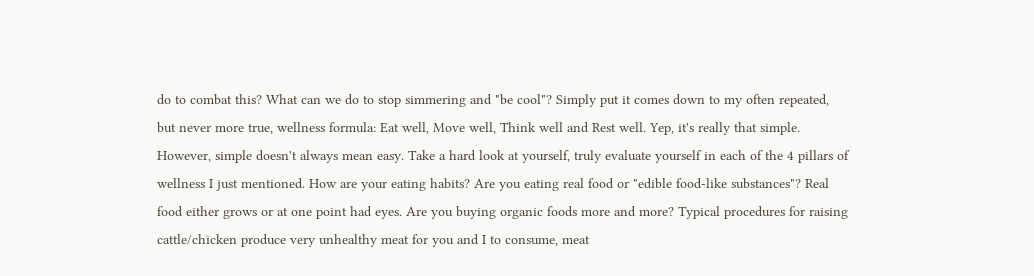do to combat this? What can we do to stop simmering and "be cool"? Simply put it comes down to my often repeated, but never more true, wellness formula: Eat well, Move well, Think well and Rest well. Yep, it's really that simple. However, simple doesn't always mean easy. Take a hard look at yourself, truly evaluate yourself in each of the 4 pillars of wellness I just mentioned. How are your eating habits? Are you eating real food or "edible food-like substances"? Real food either grows or at one point had eyes. Are you buying organic foods more and more? Typical procedures for raising cattle/chicken produce very unhealthy meat for you and I to consume, meat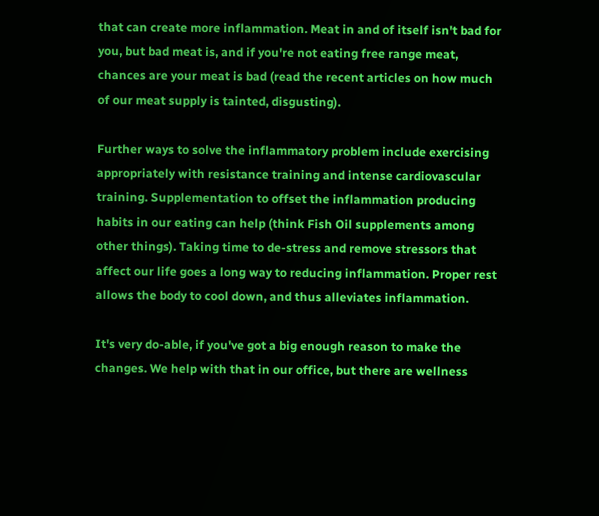that can create more inflammation. Meat in and of itself isn't bad for you, but bad meat is, and if you're not eating free range meat, chances are your meat is bad (read the recent articles on how much of our meat supply is tainted, disgusting).

Further ways to solve the inflammatory problem include exercising appropriately with resistance training and intense cardiovascular training. Supplementation to offset the inflammation producing habits in our eating can help (think Fish Oil supplements among other things). Taking time to de-stress and remove stressors that affect our life goes a long way to reducing inflammation. Proper rest allows the body to cool down, and thus alleviates inflammation.

It's very do-able, if you've got a big enough reason to make the changes. We help with that in our office, but there are wellness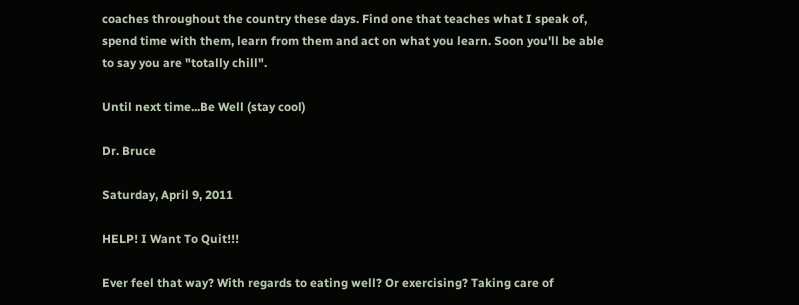coaches throughout the country these days. Find one that teaches what I speak of, spend time with them, learn from them and act on what you learn. Soon you'll be able to say you are "totally chill".

Until next time...Be Well (stay cool)

Dr. Bruce

Saturday, April 9, 2011

HELP! I Want To Quit!!!

Ever feel that way? With regards to eating well? Or exercising? Taking care of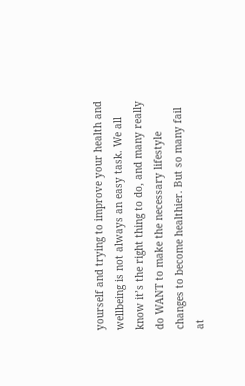yourself and trying to improve your health and wellbeing is not always an easy task. We all know it’s the right thing to do, and many really do WANT to make the necessary lifestyle changes to become healthier. But so many fail at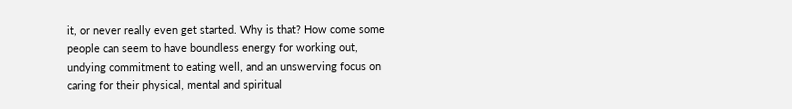it, or never really even get started. Why is that? How come some people can seem to have boundless energy for working out, undying commitment to eating well, and an unswerving focus on caring for their physical, mental and spiritual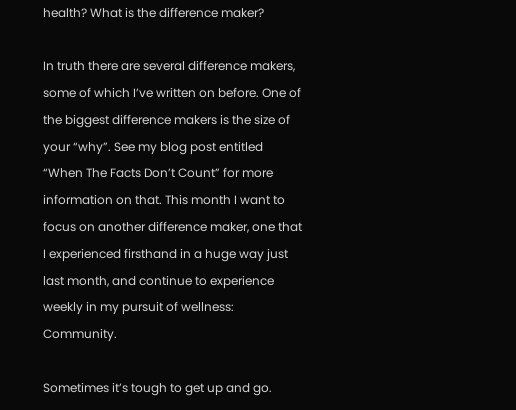health? What is the difference maker?

In truth there are several difference makers, some of which I’ve written on before. One of the biggest difference makers is the size of your “why”. See my blog post entitled “When The Facts Don’t Count” for more information on that. This month I want to focus on another difference maker, one that I experienced firsthand in a huge way just last month, and continue to experience weekly in my pursuit of wellness: Community.

Sometimes it’s tough to get up and go.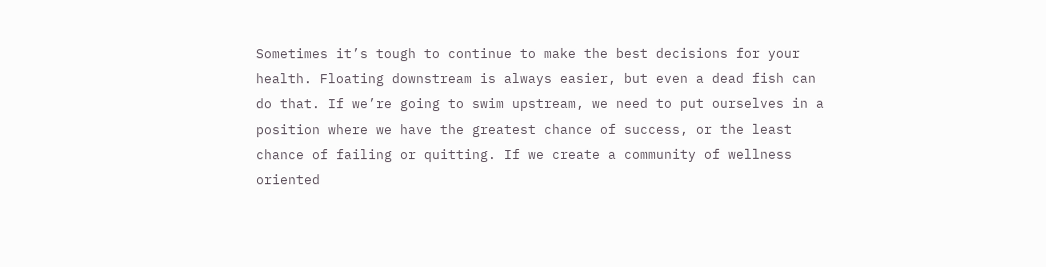Sometimes it’s tough to continue to make the best decisions for your health. Floating downstream is always easier, but even a dead fish can do that. If we’re going to swim upstream, we need to put ourselves in a position where we have the greatest chance of success, or the least chance of failing or quitting. If we create a community of wellness oriented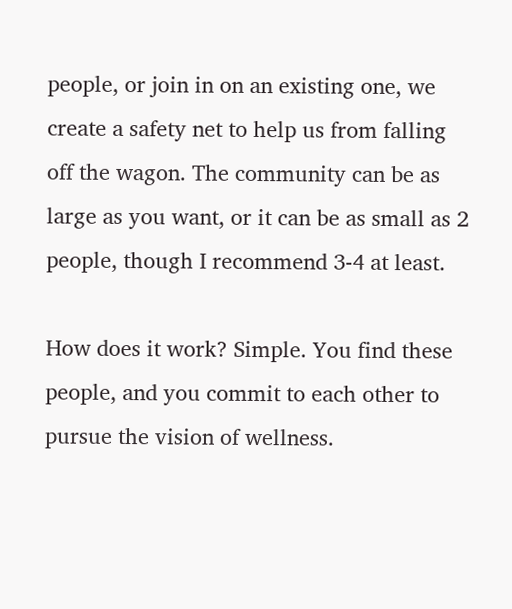people, or join in on an existing one, we create a safety net to help us from falling off the wagon. The community can be as large as you want, or it can be as small as 2 people, though I recommend 3-4 at least.

How does it work? Simple. You find these people, and you commit to each other to pursue the vision of wellness.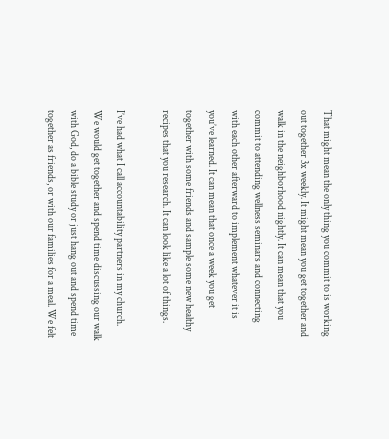That might mean the only thing you commit to is working out together 3x weekly. It might mean you get together and walk in the neighborhood nightly. It can mean that you commit to attending wellness seminars and connecting with each other afterward to implement whatever it is you’ve learned. It can mean that once a week you get together with some friends and sample some new healthy recipes that you research. It can look like a lot of things.

I’ve had what I call accountability partners in my church. We would get together and spend time discussing our walk with God, do a bible study or just hang out and spend time together as friends, or with our families for a meal. We felt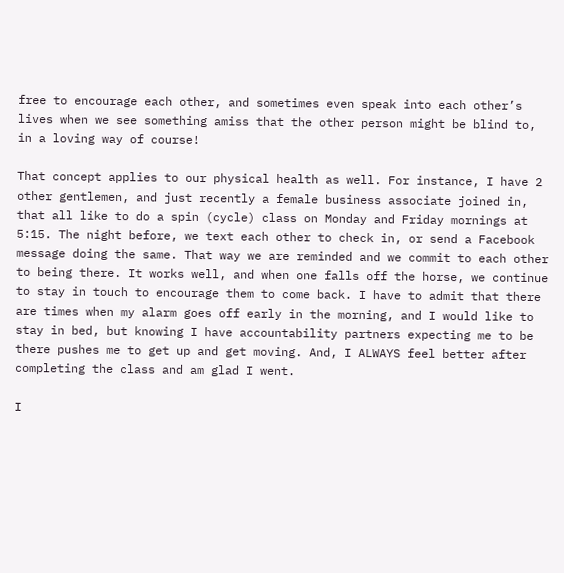free to encourage each other, and sometimes even speak into each other’s lives when we see something amiss that the other person might be blind to, in a loving way of course!

That concept applies to our physical health as well. For instance, I have 2 other gentlemen, and just recently a female business associate joined in, that all like to do a spin (cycle) class on Monday and Friday mornings at 5:15. The night before, we text each other to check in, or send a Facebook message doing the same. That way we are reminded and we commit to each other to being there. It works well, and when one falls off the horse, we continue to stay in touch to encourage them to come back. I have to admit that there are times when my alarm goes off early in the morning, and I would like to stay in bed, but knowing I have accountability partners expecting me to be there pushes me to get up and get moving. And, I ALWAYS feel better after completing the class and am glad I went.

I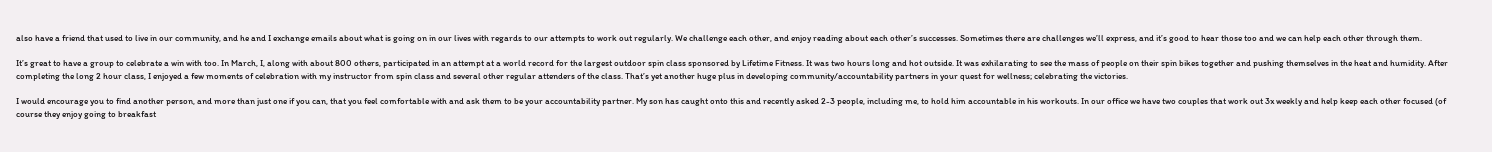also have a friend that used to live in our community, and he and I exchange emails about what is going on in our lives with regards to our attempts to work out regularly. We challenge each other, and enjoy reading about each other’s successes. Sometimes there are challenges we’ll express, and it’s good to hear those too and we can help each other through them.

It’s great to have a group to celebrate a win with too. In March, I, along with about 800 others, participated in an attempt at a world record for the largest outdoor spin class sponsored by Lifetime Fitness. It was two hours long and hot outside. It was exhilarating to see the mass of people on their spin bikes together and pushing themselves in the heat and humidity. After completing the long 2 hour class, I enjoyed a few moments of celebration with my instructor from spin class and several other regular attenders of the class. That’s yet another huge plus in developing community/accountability partners in your quest for wellness; celebrating the victories.

I would encourage you to find another person, and more than just one if you can, that you feel comfortable with and ask them to be your accountability partner. My son has caught onto this and recently asked 2-3 people, including me, to hold him accountable in his workouts. In our office we have two couples that work out 3x weekly and help keep each other focused (of course they enjoy going to breakfast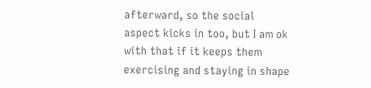afterward, so the social aspect kicks in too, but I am ok with that if it keeps them exercising and staying in shape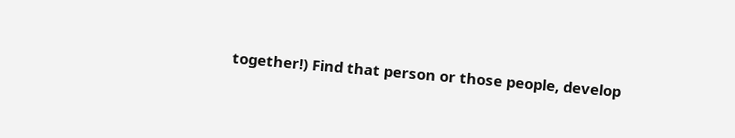together!) Find that person or those people, develop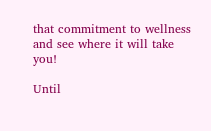that commitment to wellness and see where it will take you!

Until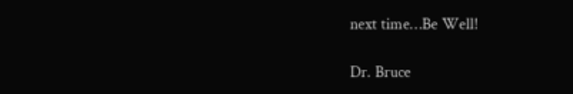next time…Be Well!

Dr. Bruce